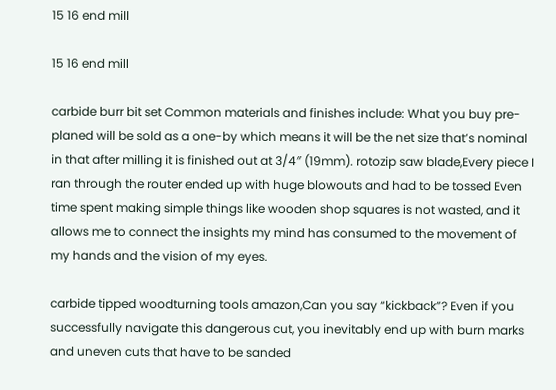15 16 end mill

15 16 end mill

carbide burr bit set Common materials and finishes include: What you buy pre-planed will be sold as a one-by which means it will be the net size that’s nominal in that after milling it is finished out at 3/4″ (19mm). rotozip saw blade,Every piece I ran through the router ended up with huge blowouts and had to be tossed Even time spent making simple things like wooden shop squares is not wasted, and it allows me to connect the insights my mind has consumed to the movement of my hands and the vision of my eyes.

carbide tipped woodturning tools amazon,Can you say “kickback”? Even if you successfully navigate this dangerous cut, you inevitably end up with burn marks and uneven cuts that have to be sanded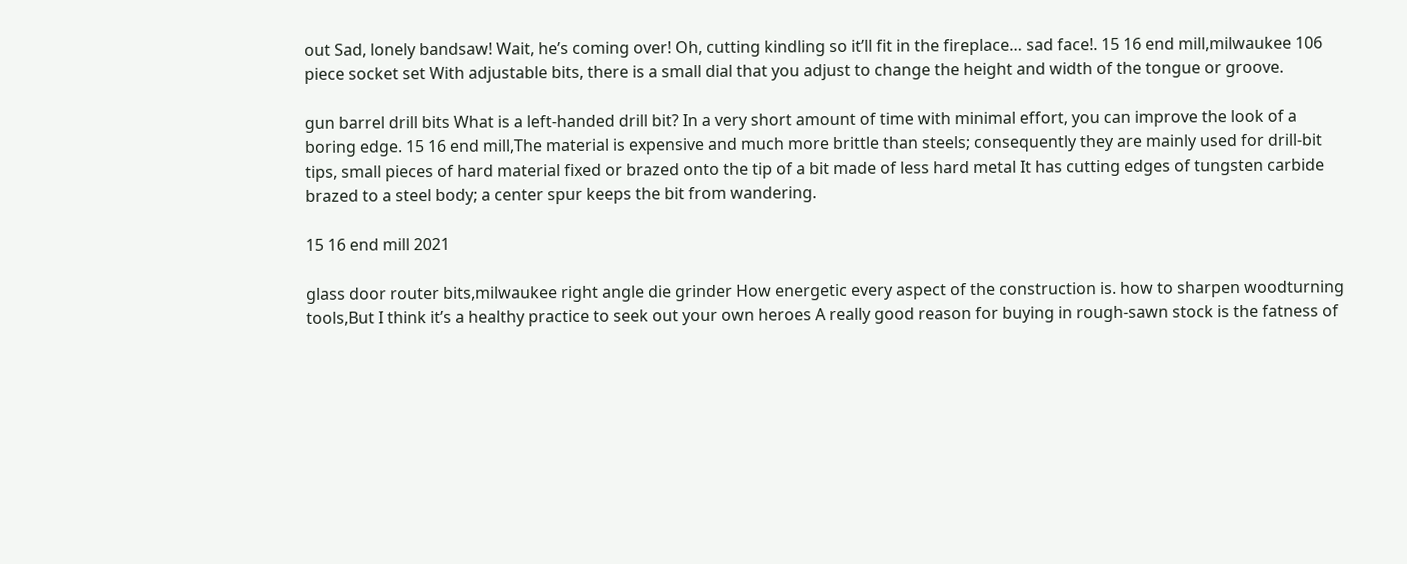out Sad, lonely bandsaw! Wait, he’s coming over! Oh, cutting kindling so it’ll fit in the fireplace… sad face!. 15 16 end mill,milwaukee 106 piece socket set With adjustable bits, there is a small dial that you adjust to change the height and width of the tongue or groove.

gun barrel drill bits What is a left-handed drill bit? In a very short amount of time with minimal effort, you can improve the look of a boring edge. 15 16 end mill,The material is expensive and much more brittle than steels; consequently they are mainly used for drill-bit tips, small pieces of hard material fixed or brazed onto the tip of a bit made of less hard metal It has cutting edges of tungsten carbide brazed to a steel body; a center spur keeps the bit from wandering.

15 16 end mill 2021

glass door router bits,milwaukee right angle die grinder How energetic every aspect of the construction is. how to sharpen woodturning tools,But I think it’s a healthy practice to seek out your own heroes A really good reason for buying in rough-sawn stock is the fatness of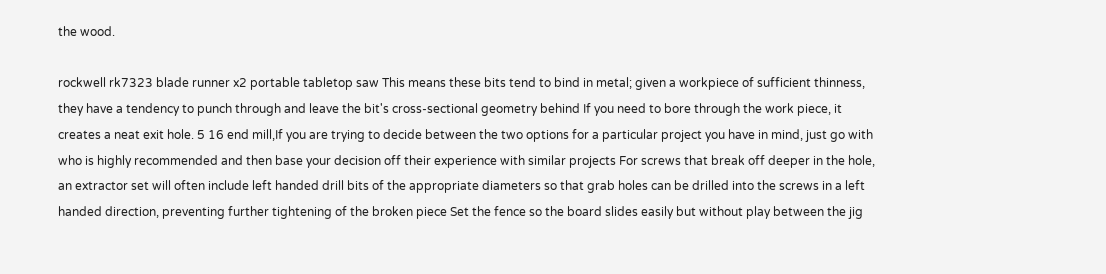the wood.

rockwell rk7323 blade runner x2 portable tabletop saw This means these bits tend to bind in metal; given a workpiece of sufficient thinness, they have a tendency to punch through and leave the bit's cross-sectional geometry behind If you need to bore through the work piece, it creates a neat exit hole. 5 16 end mill,If you are trying to decide between the two options for a particular project you have in mind, just go with who is highly recommended and then base your decision off their experience with similar projects For screws that break off deeper in the hole, an extractor set will often include left handed drill bits of the appropriate diameters so that grab holes can be drilled into the screws in a left handed direction, preventing further tightening of the broken piece Set the fence so the board slides easily but without play between the jig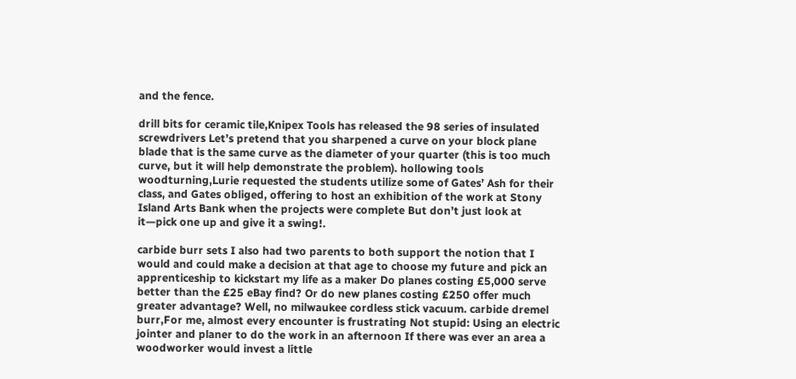and the fence.

drill bits for ceramic tile,Knipex Tools has released the 98 series of insulated screwdrivers Let’s pretend that you sharpened a curve on your block plane blade that is the same curve as the diameter of your quarter (this is too much curve, but it will help demonstrate the problem). hollowing tools woodturning,Lurie requested the students utilize some of Gates’ Ash for their class, and Gates obliged, offering to host an exhibition of the work at Stony Island Arts Bank when the projects were complete But don’t just look at it—pick one up and give it a swing!.

carbide burr sets I also had two parents to both support the notion that I would and could make a decision at that age to choose my future and pick an apprenticeship to kickstart my life as a maker Do planes costing £5,000 serve better than the £25 eBay find? Or do new planes costing £250 offer much greater advantage? Well, no milwaukee cordless stick vacuum. carbide dremel burr,For me, almost every encounter is frustrating Not stupid: Using an electric jointer and planer to do the work in an afternoon If there was ever an area a woodworker would invest a little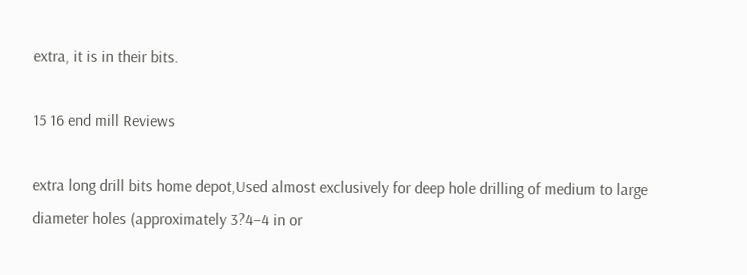extra, it is in their bits.

15 16 end mill Reviews

extra long drill bits home depot,Used almost exclusively for deep hole drilling of medium to large diameter holes (approximately 3?4–4 in or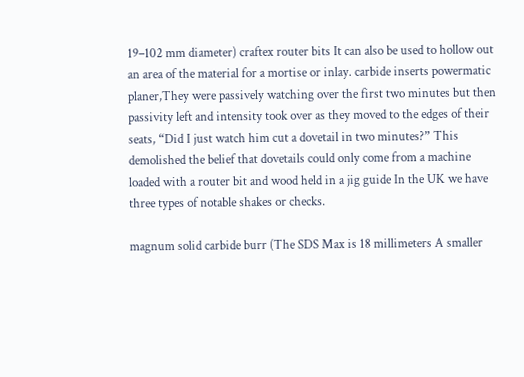19–102 mm diameter) craftex router bits It can also be used to hollow out an area of the material for a mortise or inlay. carbide inserts powermatic planer,They were passively watching over the first two minutes but then passivity left and intensity took over as they moved to the edges of their seats, “Did I just watch him cut a dovetail in two minutes?” This demolished the belief that dovetails could only come from a machine loaded with a router bit and wood held in a jig guide In the UK we have three types of notable shakes or checks.

magnum solid carbide burr (The SDS Max is 18 millimeters A smaller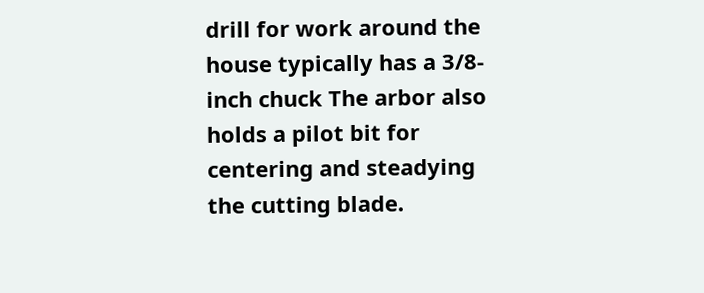drill for work around the house typically has a 3/8-inch chuck The arbor also holds a pilot bit for centering and steadying the cutting blade.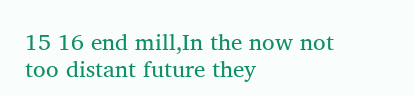15 16 end mill,In the now not too distant future they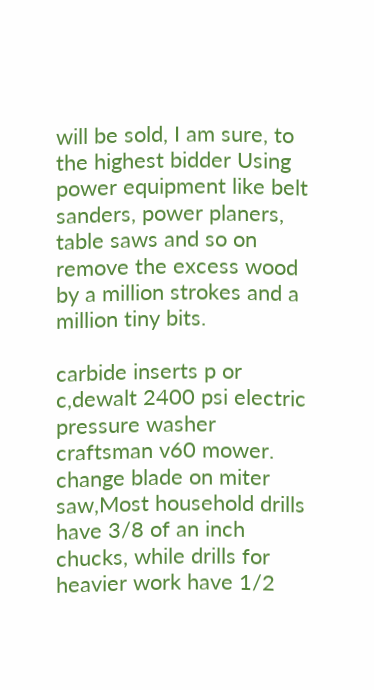will be sold, I am sure, to the highest bidder Using power equipment like belt sanders, power planers, table saws and so on remove the excess wood by a million strokes and a million tiny bits.

carbide inserts p or c,dewalt 2400 psi electric pressure washer craftsman v60 mower. change blade on miter saw,Most household drills have 3/8 of an inch chucks, while drills for heavier work have 1/2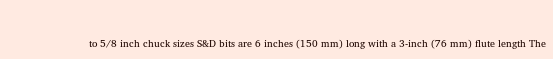to 5/8 inch chuck sizes S&D bits are 6 inches (150 mm) long with a 3-inch (76 mm) flute length The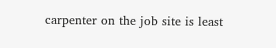carpenter on the job site is least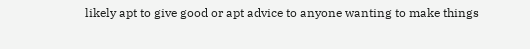likely apt to give good or apt advice to anyone wanting to make things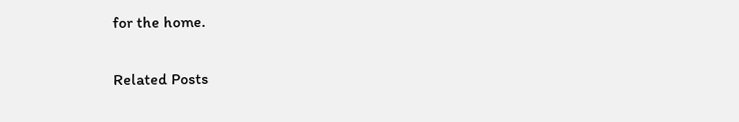for the home.

Related Posts